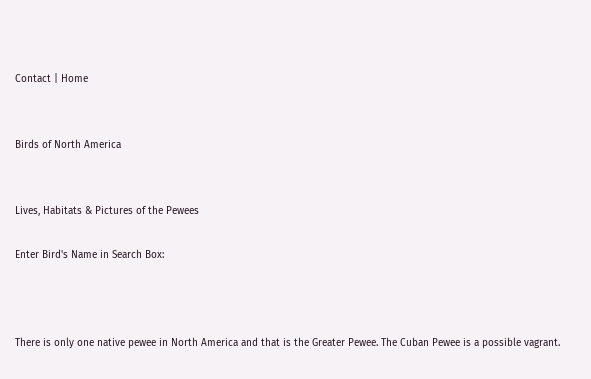Contact | Home


Birds of North America


Lives, Habitats & Pictures of the Pewees

Enter Bird's Name in Search Box:



There is only one native pewee in North America and that is the Greater Pewee. The Cuban Pewee is a possible vagrant.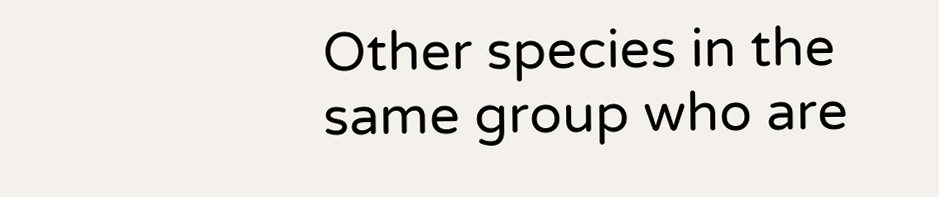Other species in the same group who are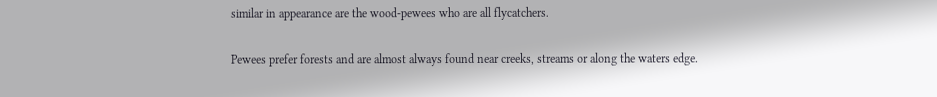similar in appearance are the wood-pewees who are all flycatchers.

Pewees prefer forests and are almost always found near creeks, streams or along the waters edge.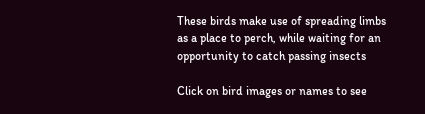These birds make use of spreading limbs as a place to perch, while waiting for an opportunity to catch passing insects

Click on bird images or names to see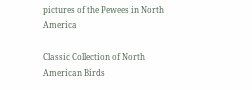pictures of the Pewees in North America

Classic Collection of North American Birds